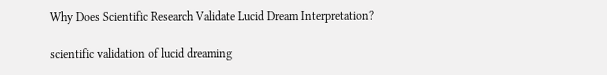Why Does Scientific Research Validate Lucid Dream Interpretation?

scientific validation of lucid dreaming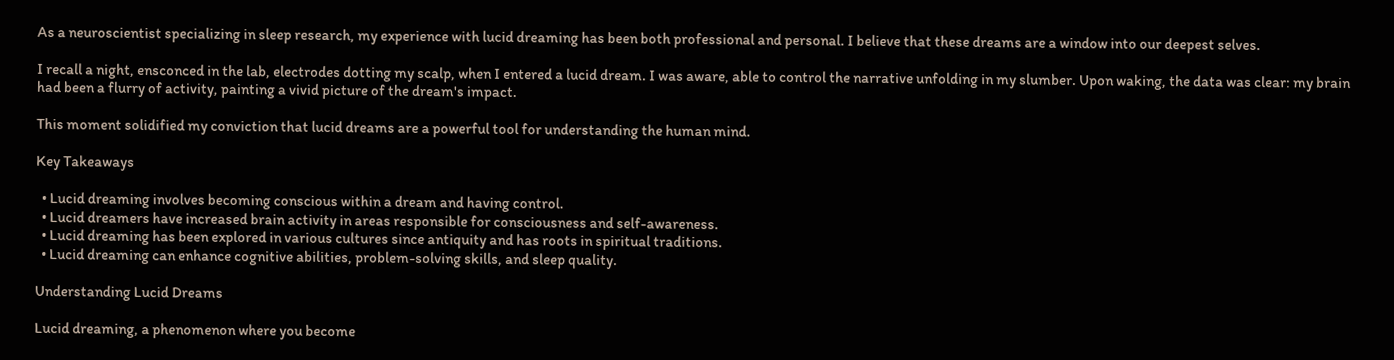As a neuroscientist specializing in sleep research, my experience with lucid dreaming has been both professional and personal. I believe that these dreams are a window into our deepest selves.

I recall a night, ensconced in the lab, electrodes dotting my scalp, when I entered a lucid dream. I was aware, able to control the narrative unfolding in my slumber. Upon waking, the data was clear: my brain had been a flurry of activity, painting a vivid picture of the dream's impact.

This moment solidified my conviction that lucid dreams are a powerful tool for understanding the human mind.

Key Takeaways

  • Lucid dreaming involves becoming conscious within a dream and having control.
  • Lucid dreamers have increased brain activity in areas responsible for consciousness and self-awareness.
  • Lucid dreaming has been explored in various cultures since antiquity and has roots in spiritual traditions.
  • Lucid dreaming can enhance cognitive abilities, problem-solving skills, and sleep quality.

Understanding Lucid Dreams

Lucid dreaming, a phenomenon where you become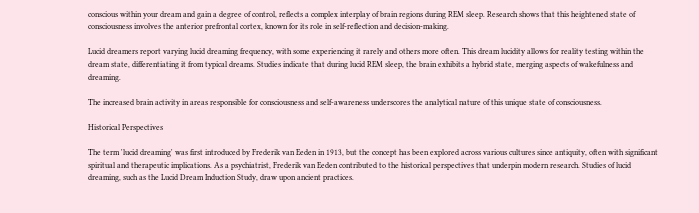conscious within your dream and gain a degree of control, reflects a complex interplay of brain regions during REM sleep. Research shows that this heightened state of consciousness involves the anterior prefrontal cortex, known for its role in self-reflection and decision-making.

Lucid dreamers report varying lucid dreaming frequency, with some experiencing it rarely and others more often. This dream lucidity allows for reality testing within the dream state, differentiating it from typical dreams. Studies indicate that during lucid REM sleep, the brain exhibits a hybrid state, merging aspects of wakefulness and dreaming.

The increased brain activity in areas responsible for consciousness and self-awareness underscores the analytical nature of this unique state of consciousness.

Historical Perspectives

The term 'lucid dreaming' was first introduced by Frederik van Eeden in 1913, but the concept has been explored across various cultures since antiquity, often with significant spiritual and therapeutic implications. As a psychiatrist, Frederik van Eeden contributed to the historical perspectives that underpin modern research. Studies of lucid dreaming, such as the Lucid Dream Induction Study, draw upon ancient practices.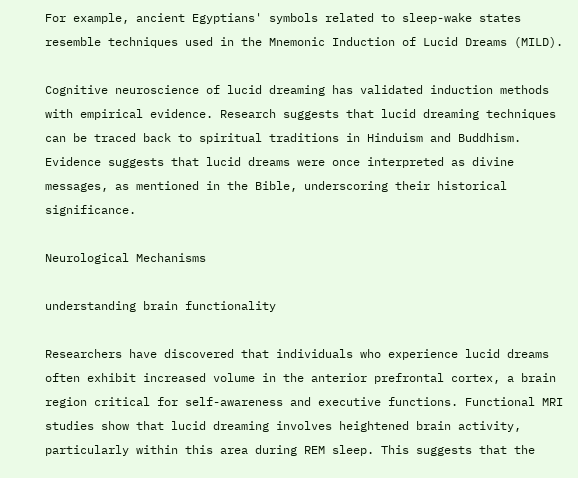For example, ancient Egyptians' symbols related to sleep-wake states resemble techniques used in the Mnemonic Induction of Lucid Dreams (MILD).

Cognitive neuroscience of lucid dreaming has validated induction methods with empirical evidence. Research suggests that lucid dreaming techniques can be traced back to spiritual traditions in Hinduism and Buddhism. Evidence suggests that lucid dreams were once interpreted as divine messages, as mentioned in the Bible, underscoring their historical significance.

Neurological Mechanisms

understanding brain functionality

Researchers have discovered that individuals who experience lucid dreams often exhibit increased volume in the anterior prefrontal cortex, a brain region critical for self-awareness and executive functions. Functional MRI studies show that lucid dreaming involves heightened brain activity, particularly within this area during REM sleep. This suggests that the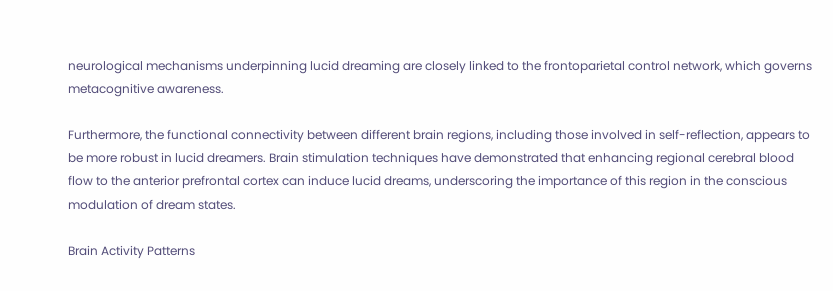neurological mechanisms underpinning lucid dreaming are closely linked to the frontoparietal control network, which governs metacognitive awareness.

Furthermore, the functional connectivity between different brain regions, including those involved in self-reflection, appears to be more robust in lucid dreamers. Brain stimulation techniques have demonstrated that enhancing regional cerebral blood flow to the anterior prefrontal cortex can induce lucid dreams, underscoring the importance of this region in the conscious modulation of dream states.

Brain Activity Patterns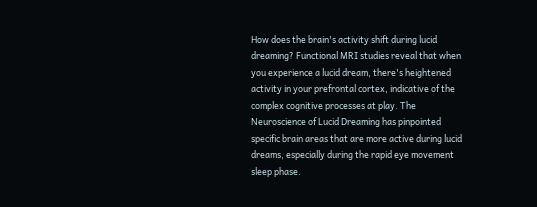How does the brain's activity shift during lucid dreaming? Functional MRI studies reveal that when you experience a lucid dream, there's heightened activity in your prefrontal cortex, indicative of the complex cognitive processes at play. The Neuroscience of Lucid Dreaming has pinpointed specific brain areas that are more active during lucid dreams, especially during the rapid eye movement sleep phase.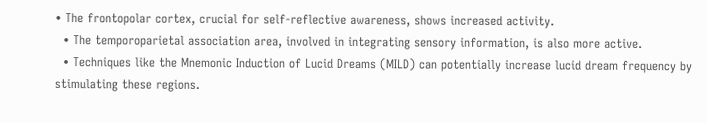• The frontopolar cortex, crucial for self-reflective awareness, shows increased activity.
  • The temporoparietal association area, involved in integrating sensory information, is also more active.
  • Techniques like the Mnemonic Induction of Lucid Dreams (MILD) can potentially increase lucid dream frequency by stimulating these regions.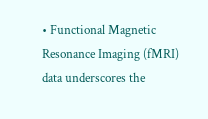• Functional Magnetic Resonance Imaging (fMRI) data underscores the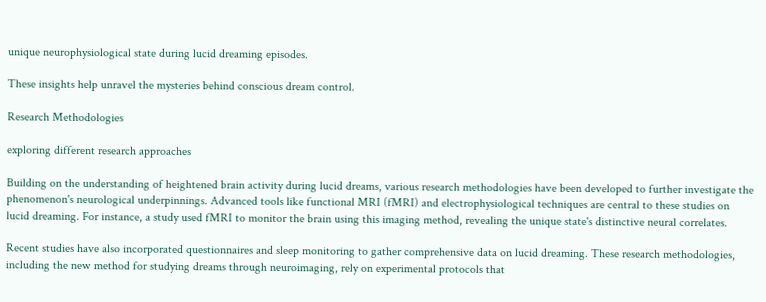unique neurophysiological state during lucid dreaming episodes.

These insights help unravel the mysteries behind conscious dream control.

Research Methodologies

exploring different research approaches

Building on the understanding of heightened brain activity during lucid dreams, various research methodologies have been developed to further investigate the phenomenon's neurological underpinnings. Advanced tools like functional MRI (fMRI) and electrophysiological techniques are central to these studies on lucid dreaming. For instance, a study used fMRI to monitor the brain using this imaging method, revealing the unique state's distinctive neural correlates.

Recent studies have also incorporated questionnaires and sleep monitoring to gather comprehensive data on lucid dreaming. These research methodologies, including the new method for studying dreams through neuroimaging, rely on experimental protocols that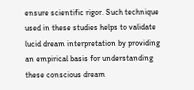ensure scientific rigor. Such technique used in these studies helps to validate lucid dream interpretation by providing an empirical basis for understanding these conscious dream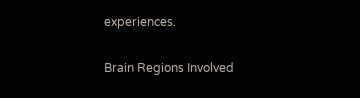experiences.

Brain Regions Involved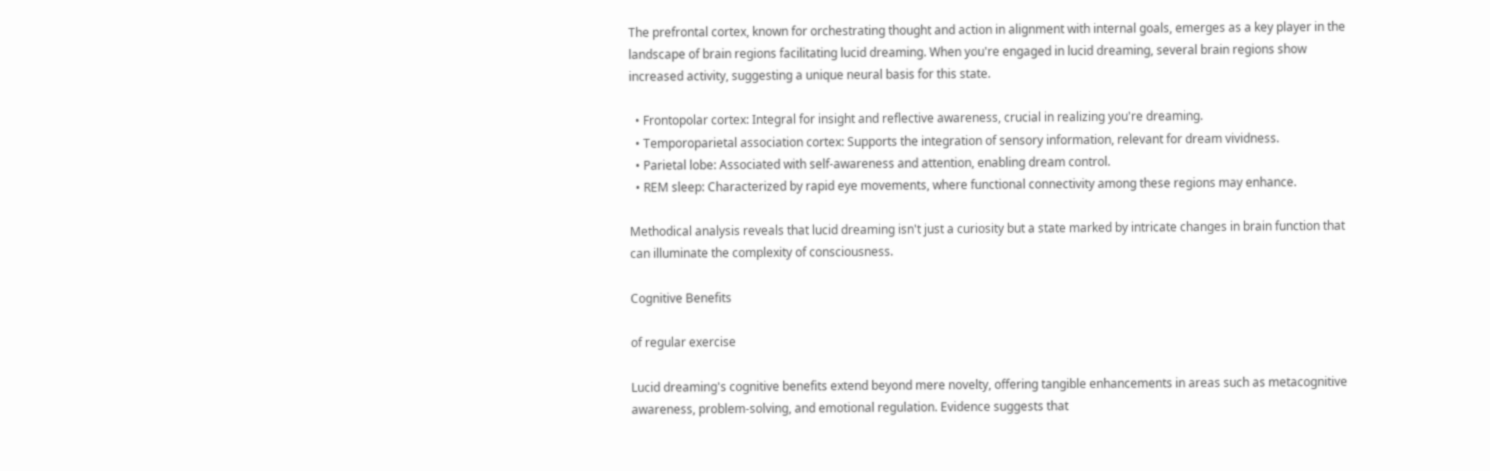The prefrontal cortex, known for orchestrating thought and action in alignment with internal goals, emerges as a key player in the landscape of brain regions facilitating lucid dreaming. When you're engaged in lucid dreaming, several brain regions show increased activity, suggesting a unique neural basis for this state.

  • Frontopolar cortex: Integral for insight and reflective awareness, crucial in realizing you're dreaming.
  • Temporoparietal association cortex: Supports the integration of sensory information, relevant for dream vividness.
  • Parietal lobe: Associated with self-awareness and attention, enabling dream control.
  • REM sleep: Characterized by rapid eye movements, where functional connectivity among these regions may enhance.

Methodical analysis reveals that lucid dreaming isn't just a curiosity but a state marked by intricate changes in brain function that can illuminate the complexity of consciousness.

Cognitive Benefits

of regular exercise

Lucid dreaming's cognitive benefits extend beyond mere novelty, offering tangible enhancements in areas such as metacognitive awareness, problem-solving, and emotional regulation. Evidence suggests that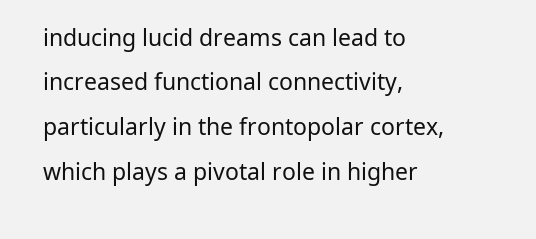inducing lucid dreams can lead to increased functional connectivity, particularly in the frontopolar cortex, which plays a pivotal role in higher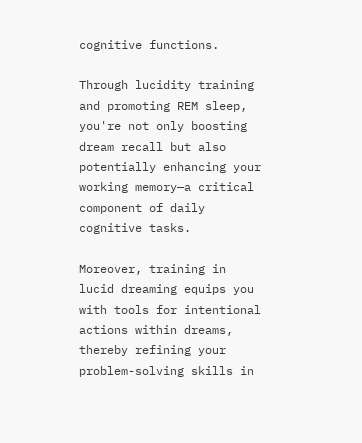cognitive functions.

Through lucidity training and promoting REM sleep, you're not only boosting dream recall but also potentially enhancing your working memory—a critical component of daily cognitive tasks.

Moreover, training in lucid dreaming equips you with tools for intentional actions within dreams, thereby refining your problem-solving skills in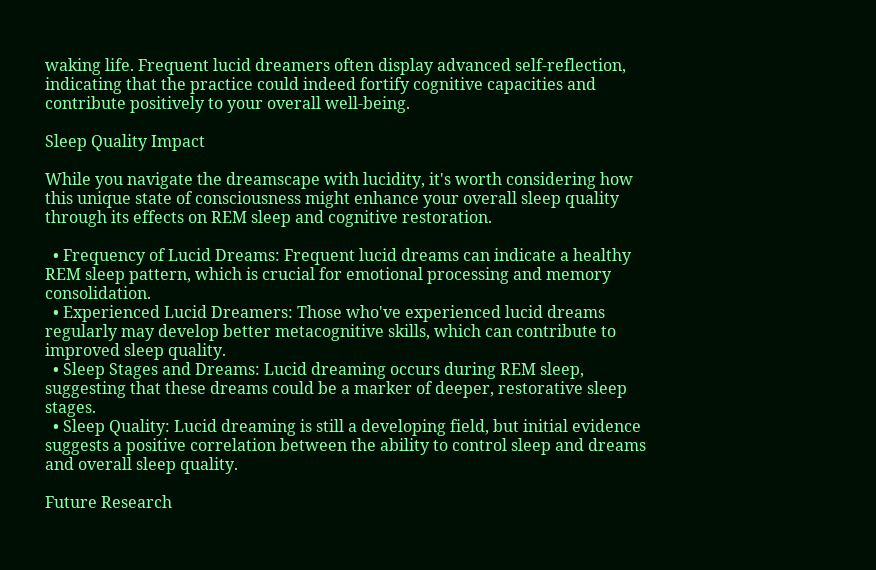waking life. Frequent lucid dreamers often display advanced self-reflection, indicating that the practice could indeed fortify cognitive capacities and contribute positively to your overall well-being.

Sleep Quality Impact

While you navigate the dreamscape with lucidity, it's worth considering how this unique state of consciousness might enhance your overall sleep quality through its effects on REM sleep and cognitive restoration.

  • Frequency of Lucid Dreams: Frequent lucid dreams can indicate a healthy REM sleep pattern, which is crucial for emotional processing and memory consolidation.
  • Experienced Lucid Dreamers: Those who've experienced lucid dreams regularly may develop better metacognitive skills, which can contribute to improved sleep quality.
  • Sleep Stages and Dreams: Lucid dreaming occurs during REM sleep, suggesting that these dreams could be a marker of deeper, restorative sleep stages.
  • Sleep Quality: Lucid dreaming is still a developing field, but initial evidence suggests a positive correlation between the ability to control sleep and dreams and overall sleep quality.

Future Research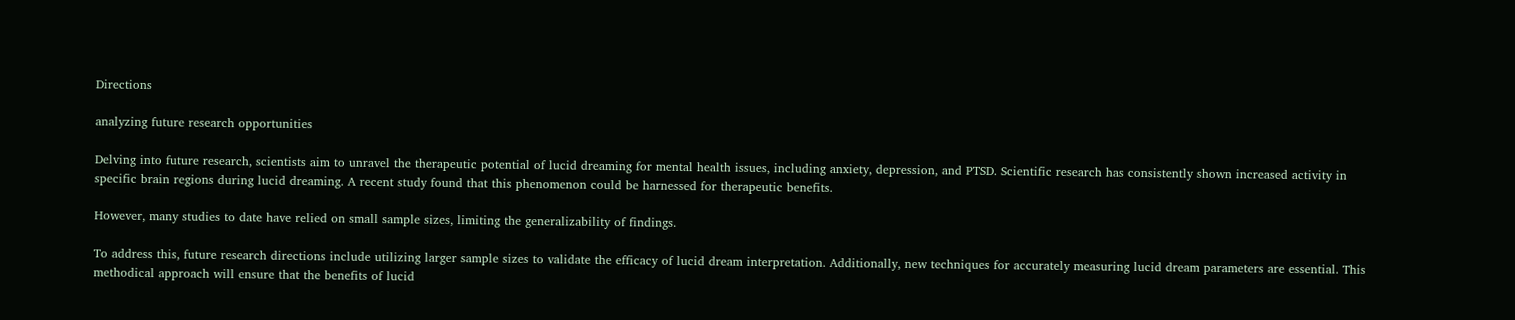Directions

analyzing future research opportunities

Delving into future research, scientists aim to unravel the therapeutic potential of lucid dreaming for mental health issues, including anxiety, depression, and PTSD. Scientific research has consistently shown increased activity in specific brain regions during lucid dreaming. A recent study found that this phenomenon could be harnessed for therapeutic benefits.

However, many studies to date have relied on small sample sizes, limiting the generalizability of findings.

To address this, future research directions include utilizing larger sample sizes to validate the efficacy of lucid dream interpretation. Additionally, new techniques for accurately measuring lucid dream parameters are essential. This methodical approach will ensure that the benefits of lucid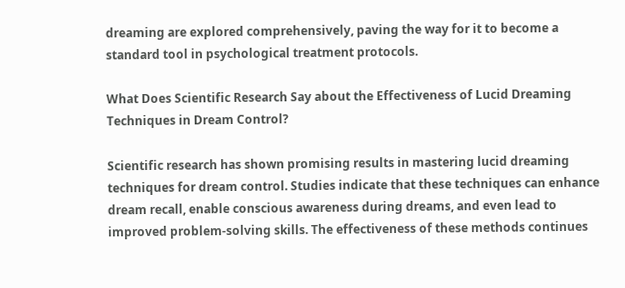dreaming are explored comprehensively, paving the way for it to become a standard tool in psychological treatment protocols.

What Does Scientific Research Say about the Effectiveness of Lucid Dreaming Techniques in Dream Control?

Scientific research has shown promising results in mastering lucid dreaming techniques for dream control. Studies indicate that these techniques can enhance dream recall, enable conscious awareness during dreams, and even lead to improved problem-solving skills. The effectiveness of these methods continues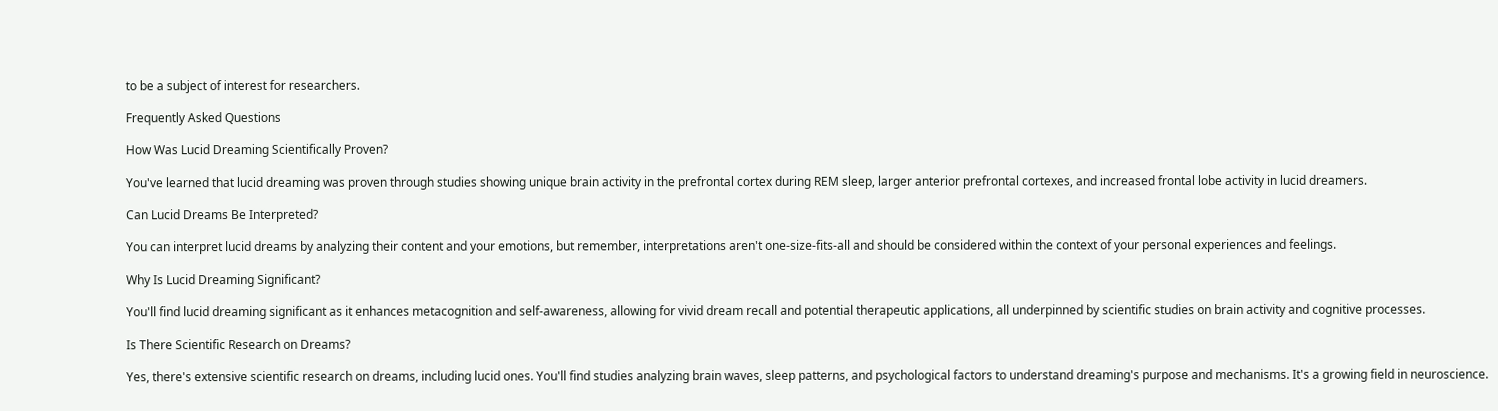to be a subject of interest for researchers.

Frequently Asked Questions

How Was Lucid Dreaming Scientifically Proven?

You've learned that lucid dreaming was proven through studies showing unique brain activity in the prefrontal cortex during REM sleep, larger anterior prefrontal cortexes, and increased frontal lobe activity in lucid dreamers.

Can Lucid Dreams Be Interpreted?

You can interpret lucid dreams by analyzing their content and your emotions, but remember, interpretations aren't one-size-fits-all and should be considered within the context of your personal experiences and feelings.

Why Is Lucid Dreaming Significant?

You'll find lucid dreaming significant as it enhances metacognition and self-awareness, allowing for vivid dream recall and potential therapeutic applications, all underpinned by scientific studies on brain activity and cognitive processes.

Is There Scientific Research on Dreams?

Yes, there's extensive scientific research on dreams, including lucid ones. You'll find studies analyzing brain waves, sleep patterns, and psychological factors to understand dreaming's purpose and mechanisms. It's a growing field in neuroscience.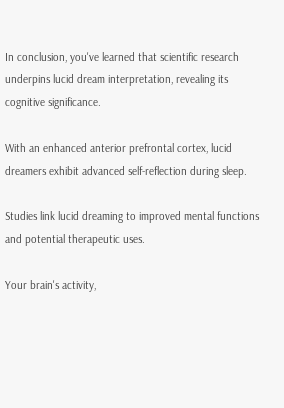In conclusion, you've learned that scientific research underpins lucid dream interpretation, revealing its cognitive significance.

With an enhanced anterior prefrontal cortex, lucid dreamers exhibit advanced self-reflection during sleep.

Studies link lucid dreaming to improved mental functions and potential therapeutic uses.

Your brain's activity,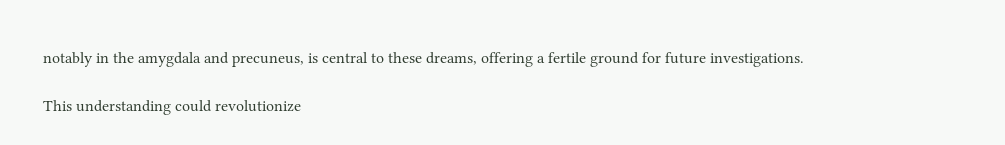notably in the amygdala and precuneus, is central to these dreams, offering a fertile ground for future investigations.

This understanding could revolutionize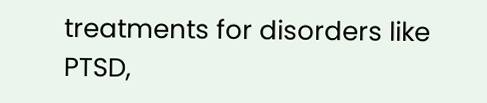treatments for disorders like PTSD,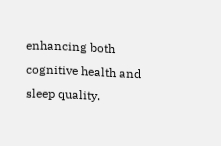enhancing both cognitive health and sleep quality.